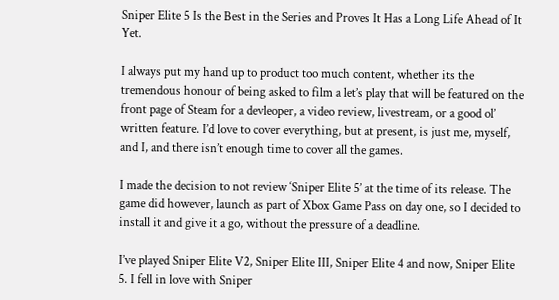Sniper Elite 5 Is the Best in the Series and Proves It Has a Long Life Ahead of It Yet.

I always put my hand up to product too much content, whether its the tremendous honour of being asked to film a let’s play that will be featured on the front page of Steam for a devleoper, a video review, livestream, or a good ol’ written feature. I’d love to cover everything, but at present, is just me, myself, and I, and there isn’t enough time to cover all the games.

I made the decision to not review ‘Sniper Elite 5’ at the time of its release. The game did however, launch as part of Xbox Game Pass on day one, so I decided to install it and give it a go, without the pressure of a deadline.

I’ve played Sniper Elite V2, Sniper Elite III, Sniper Elite 4 and now, Sniper Elite 5. I fell in love with Sniper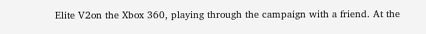Elite V2on the Xbox 360, playing through the campaign with a friend. At the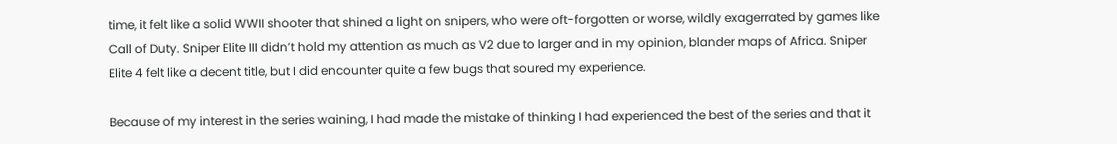time, it felt like a solid WWII shooter that shined a light on snipers, who were oft-forgotten or worse, wildly exagerrated by games like Call of Duty. Sniper Elite III didn’t hold my attention as much as V2 due to larger and in my opinion, blander maps of Africa. Sniper Elite 4 felt like a decent title, but I did encounter quite a few bugs that soured my experience.

Because of my interest in the series waining, I had made the mistake of thinking I had experienced the best of the series and that it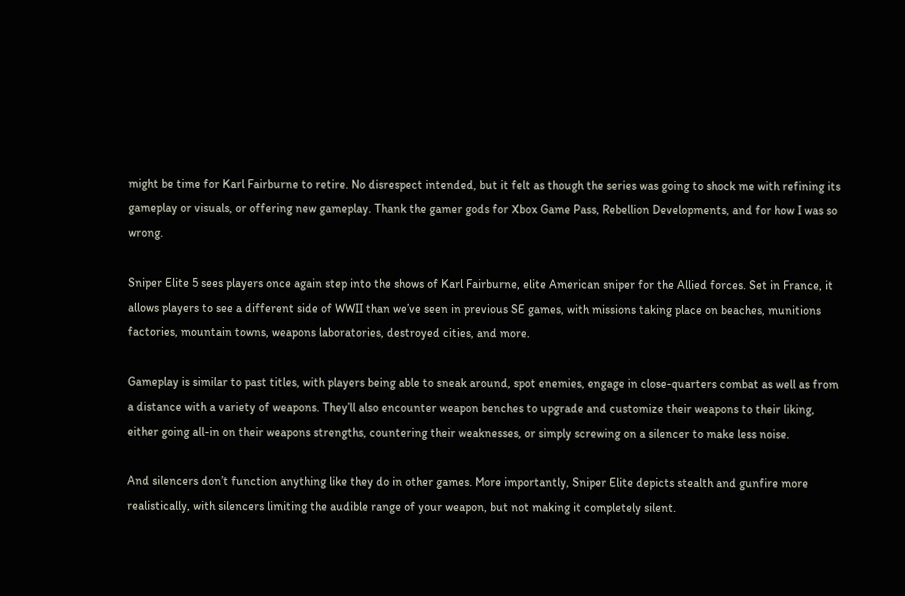might be time for Karl Fairburne to retire. No disrespect intended, but it felt as though the series was going to shock me with refining its gameplay or visuals, or offering new gameplay. Thank the gamer gods for Xbox Game Pass, Rebellion Developments, and for how I was so wrong.

Sniper Elite 5 sees players once again step into the shows of Karl Fairburne, elite American sniper for the Allied forces. Set in France, it allows players to see a different side of WWII than we’ve seen in previous SE games, with missions taking place on beaches, munitions factories, mountain towns, weapons laboratories, destroyed cities, and more.

Gameplay is similar to past titles, with players being able to sneak around, spot enemies, engage in close-quarters combat as well as from a distance with a variety of weapons. They’ll also encounter weapon benches to upgrade and customize their weapons to their liking, either going all-in on their weapons strengths, countering their weaknesses, or simply screwing on a silencer to make less noise.

And silencers don’t function anything like they do in other games. More importantly, Sniper Elite depicts stealth and gunfire more realistically, with silencers limiting the audible range of your weapon, but not making it completely silent.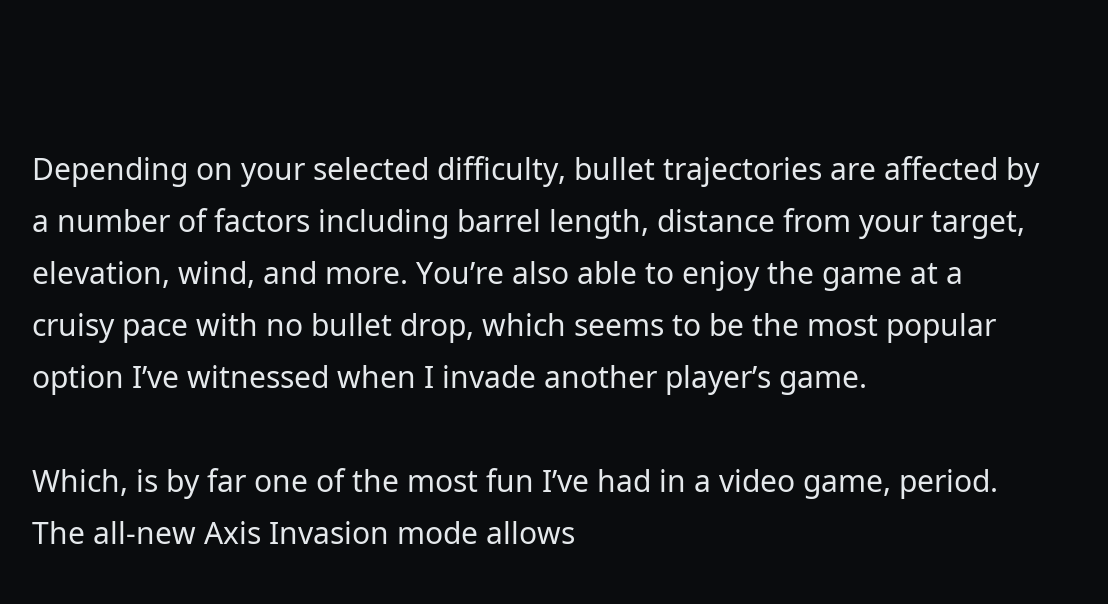Depending on your selected difficulty, bullet trajectories are affected by a number of factors including barrel length, distance from your target, elevation, wind, and more. You’re also able to enjoy the game at a cruisy pace with no bullet drop, which seems to be the most popular option I’ve witnessed when I invade another player’s game.

Which, is by far one of the most fun I’ve had in a video game, period. The all-new Axis Invasion mode allows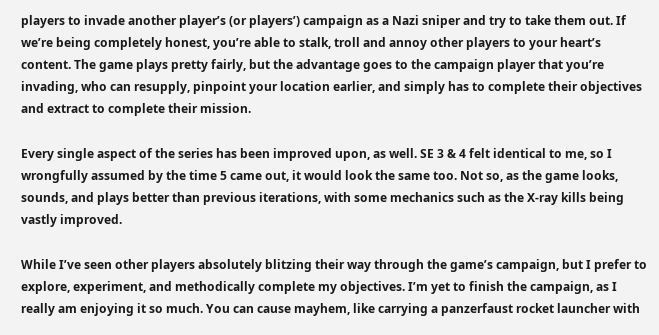players to invade another player’s (or players’) campaign as a Nazi sniper and try to take them out. If we’re being completely honest, you’re able to stalk, troll and annoy other players to your heart’s content. The game plays pretty fairly, but the advantage goes to the campaign player that you’re invading, who can resupply, pinpoint your location earlier, and simply has to complete their objectives and extract to complete their mission.

Every single aspect of the series has been improved upon, as well. SE 3 & 4 felt identical to me, so I wrongfully assumed by the time 5 came out, it would look the same too. Not so, as the game looks, sounds, and plays better than previous iterations, with some mechanics such as the X-ray kills being vastly improved.

While I’ve seen other players absolutely blitzing their way through the game’s campaign, but I prefer to explore, experiment, and methodically complete my objectives. I’m yet to finish the campaign, as I really am enjoying it so much. You can cause mayhem, like carrying a panzerfaust rocket launcher with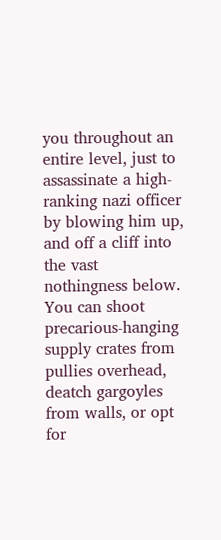you throughout an entire level, just to assassinate a high-ranking nazi officer by blowing him up, and off a cliff into the vast nothingness below. You can shoot precarious-hanging supply crates from pullies overhead, deatch gargoyles from walls, or opt for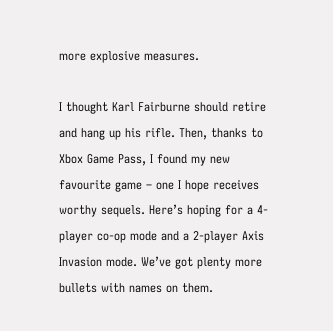more explosive measures.

I thought Karl Fairburne should retire and hang up his rifle. Then, thanks to Xbox Game Pass, I found my new favourite game – one I hope receives worthy sequels. Here’s hoping for a 4-player co-op mode and a 2-player Axis Invasion mode. We’ve got plenty more bullets with names on them.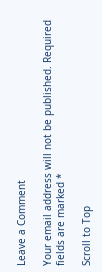Leave a Comment

Your email address will not be published. Required fields are marked *

Scroll to Top